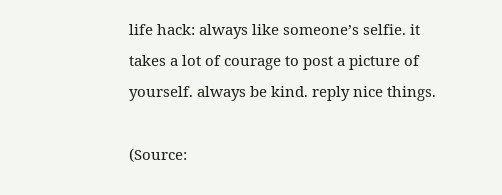life hack: always like someone’s selfie. it takes a lot of courage to post a picture of yourself. always be kind. reply nice things.

(Source: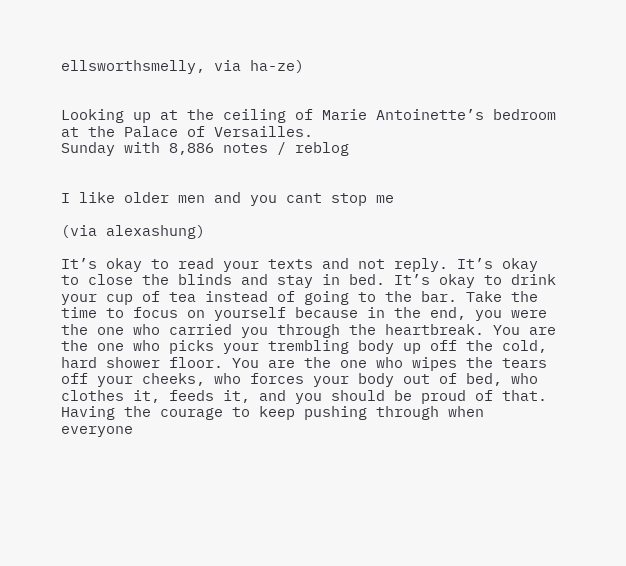ellsworthsmelly, via ha-ze)


Looking up at the ceiling of Marie Antoinette’s bedroom at the Palace of Versailles.
Sunday with 8,886 notes / reblog


I like older men and you cant stop me

(via alexashung)

It’s okay to read your texts and not reply. It’s okay to close the blinds and stay in bed. It’s okay to drink your cup of tea instead of going to the bar. Take the time to focus on yourself because in the end, you were the one who carried you through the heartbreak. You are the one who picks your trembling body up off the cold, hard shower floor. You are the one who wipes the tears off your cheeks, who forces your body out of bed, who clothes it, feeds it, and you should be proud of that. Having the courage to keep pushing through when everyone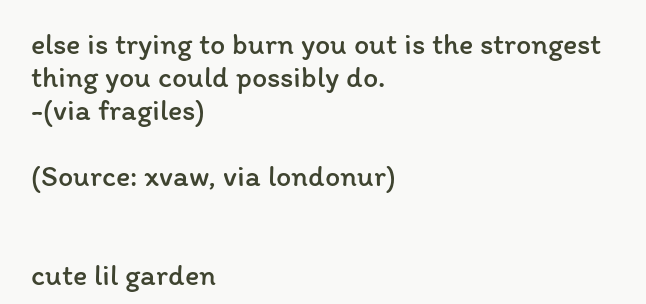else is trying to burn you out is the strongest thing you could possibly do.
-(via fragiles)

(Source: xvaw, via londonur)


cute lil garden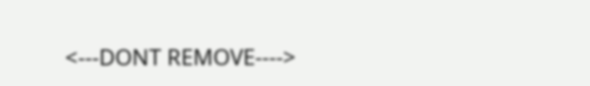<---DONT REMOVE---->